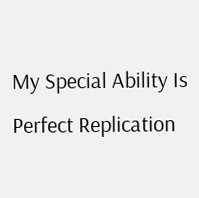My Special Ability Is Perfect Replication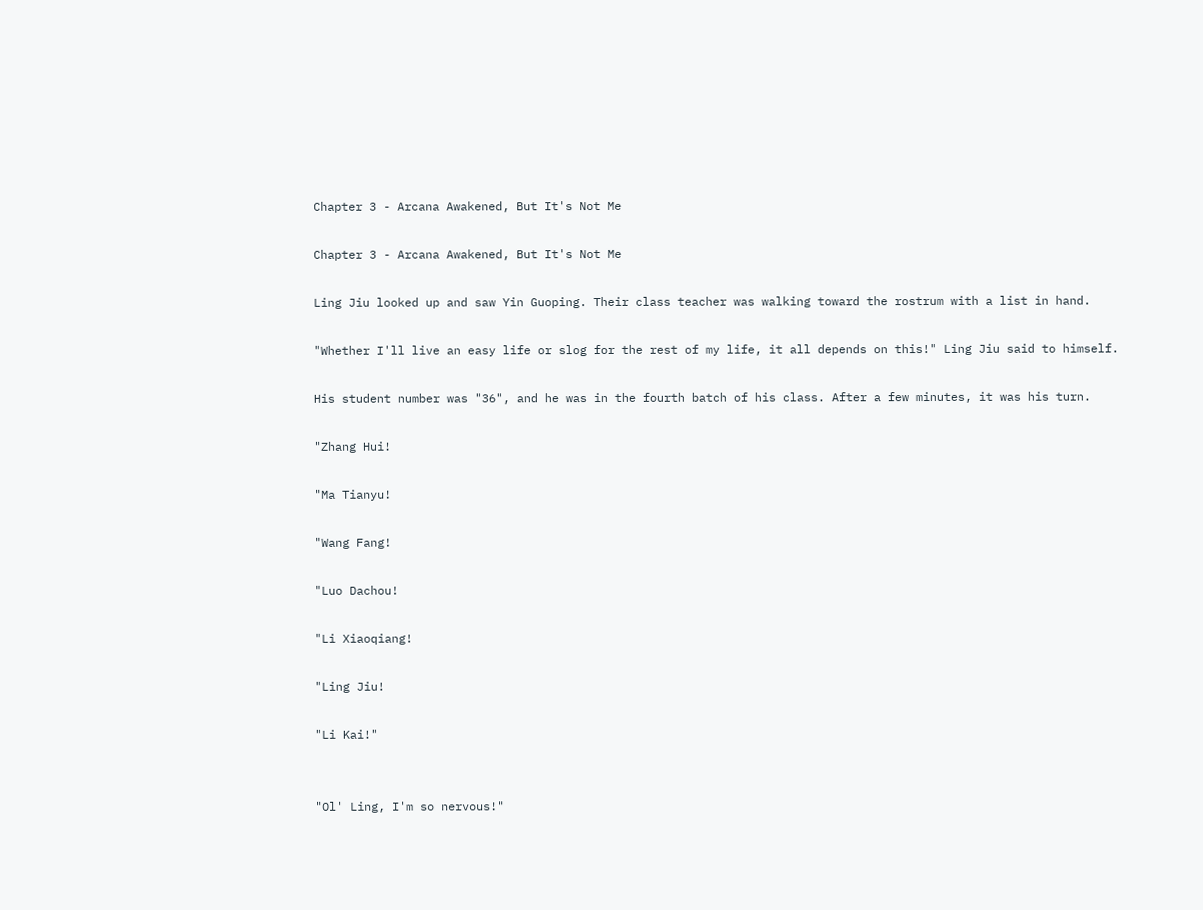Chapter 3 - Arcana Awakened, But It's Not Me

Chapter 3 - Arcana Awakened, But It's Not Me

Ling Jiu looked up and saw Yin Guoping. Their class teacher was walking toward the rostrum with a list in hand.

"Whether I'll live an easy life or slog for the rest of my life, it all depends on this!" Ling Jiu said to himself.

His student number was "36", and he was in the fourth batch of his class. After a few minutes, it was his turn.

"Zhang Hui!

"Ma Tianyu!

"Wang Fang!

"Luo Dachou!

"Li Xiaoqiang!

"Ling Jiu!

"Li Kai!"


"Ol' Ling, I'm so nervous!"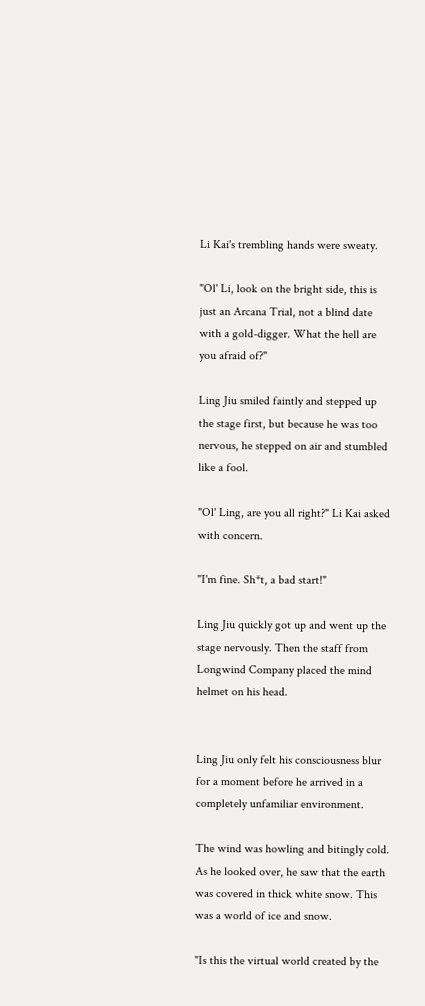Li Kai's trembling hands were sweaty.

"Ol' Li, look on the bright side, this is just an Arcana Trial, not a blind date with a gold-digger. What the hell are you afraid of?"

Ling Jiu smiled faintly and stepped up the stage first, but because he was too nervous, he stepped on air and stumbled like a fool.

"Ol' Ling, are you all right?" Li Kai asked with concern.

"I'm fine. Sh*t, a bad start!"

Ling Jiu quickly got up and went up the stage nervously. Then the staff from Longwind Company placed the mind helmet on his head.


Ling Jiu only felt his consciousness blur for a moment before he arrived in a completely unfamiliar environment.

The wind was howling and bitingly cold. As he looked over, he saw that the earth was covered in thick white snow. This was a world of ice and snow.

"Is this the virtual world created by the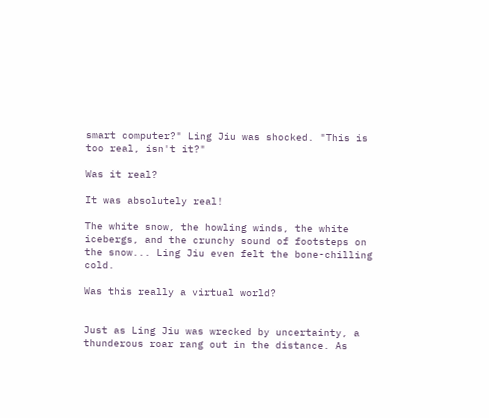smart computer?" Ling Jiu was shocked. "This is too real, isn't it?"

Was it real?

It was absolutely real!

The white snow, the howling winds, the white icebergs, and the crunchy sound of footsteps on the snow... Ling Jiu even felt the bone-chilling cold.

Was this really a virtual world?


Just as Ling Jiu was wrecked by uncertainty, a thunderous roar rang out in the distance. As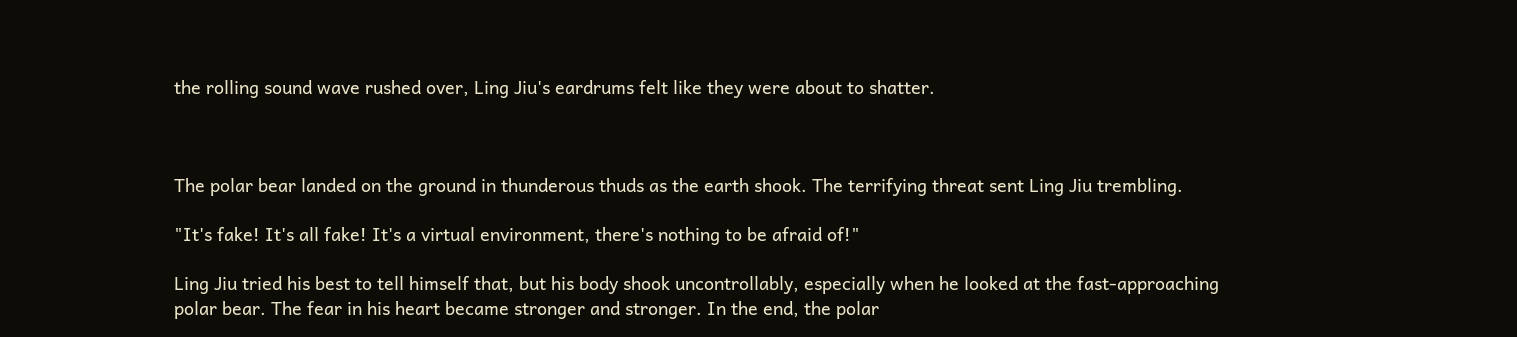the rolling sound wave rushed over, Ling Jiu's eardrums felt like they were about to shatter.



The polar bear landed on the ground in thunderous thuds as the earth shook. The terrifying threat sent Ling Jiu trembling.

"It's fake! It's all fake! It's a virtual environment, there's nothing to be afraid of!"

Ling Jiu tried his best to tell himself that, but his body shook uncontrollably, especially when he looked at the fast-approaching polar bear. The fear in his heart became stronger and stronger. In the end, the polar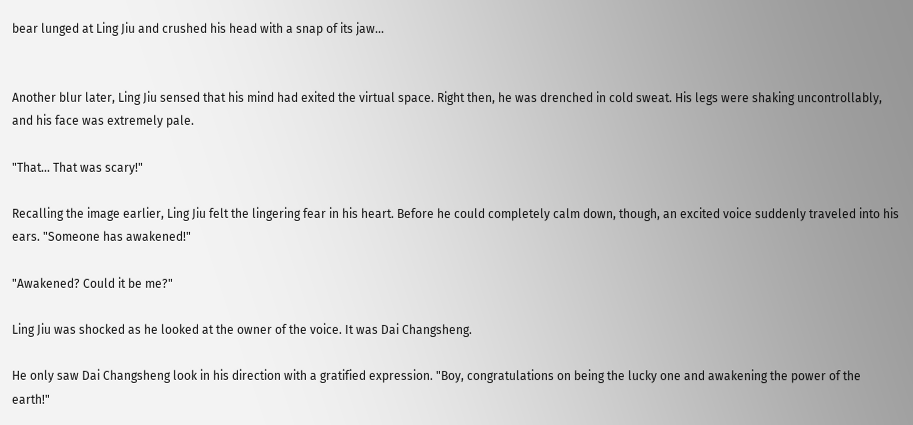bear lunged at Ling Jiu and crushed his head with a snap of its jaw...


Another blur later, Ling Jiu sensed that his mind had exited the virtual space. Right then, he was drenched in cold sweat. His legs were shaking uncontrollably, and his face was extremely pale.

"That... That was scary!"

Recalling the image earlier, Ling Jiu felt the lingering fear in his heart. Before he could completely calm down, though, an excited voice suddenly traveled into his ears. "Someone has awakened!"

"Awakened? Could it be me?"

Ling Jiu was shocked as he looked at the owner of the voice. It was Dai Changsheng.

He only saw Dai Changsheng look in his direction with a gratified expression. "Boy, congratulations on being the lucky one and awakening the power of the earth!"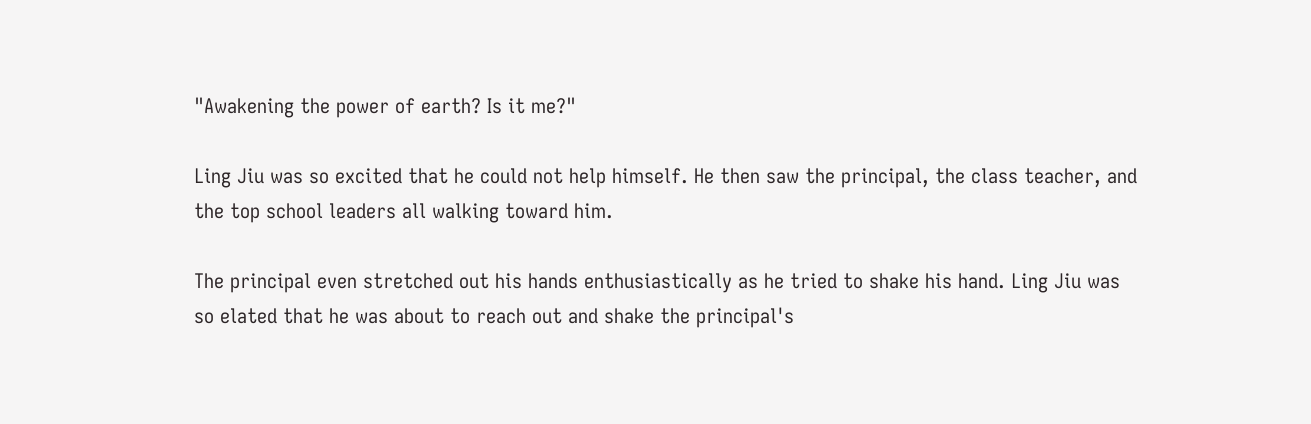"Awakening the power of earth? Is it me?"

Ling Jiu was so excited that he could not help himself. He then saw the principal, the class teacher, and the top school leaders all walking toward him.

The principal even stretched out his hands enthusiastically as he tried to shake his hand. Ling Jiu was so elated that he was about to reach out and shake the principal's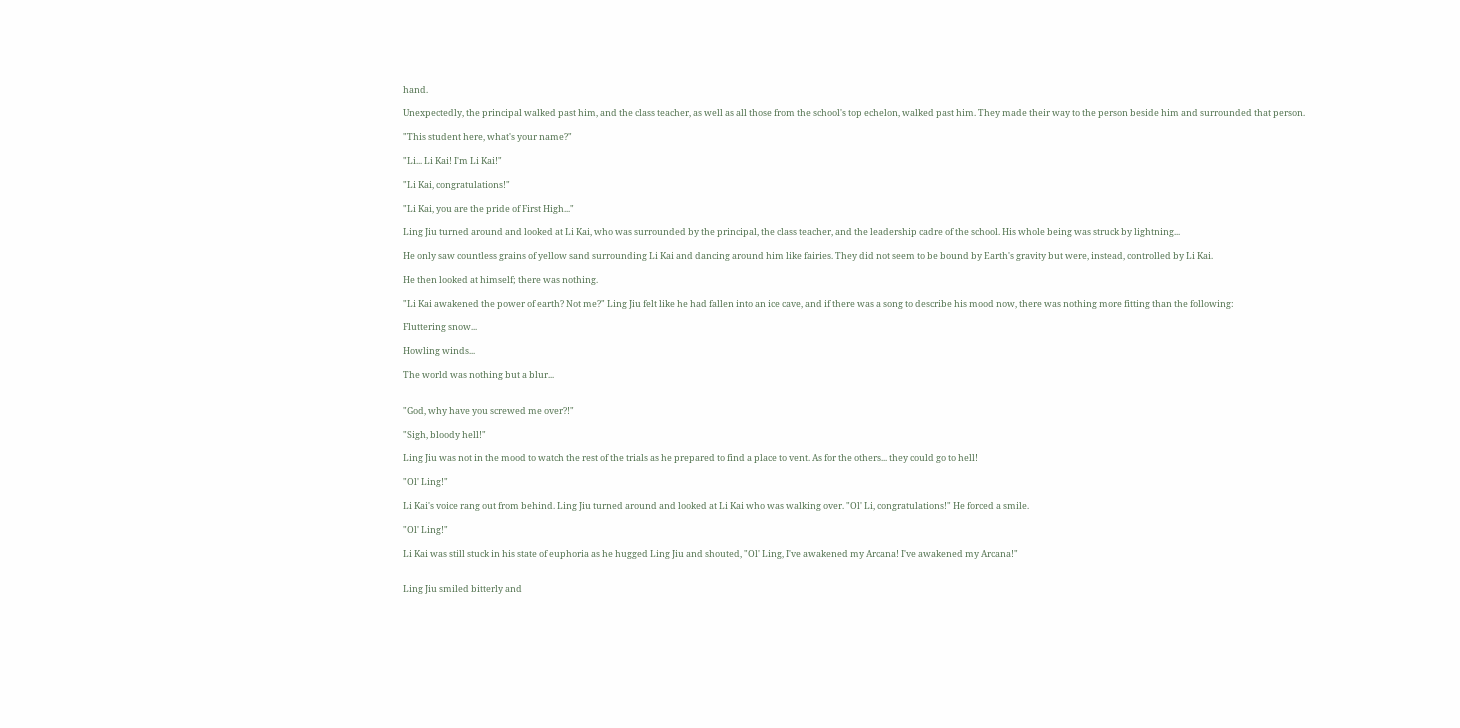hand.

Unexpectedly, the principal walked past him, and the class teacher, as well as all those from the school's top echelon, walked past him. They made their way to the person beside him and surrounded that person.

"This student here, what's your name?"

"Li... Li Kai! I'm Li Kai!"

"Li Kai, congratulations!"

"Li Kai, you are the pride of First High..."

Ling Jiu turned around and looked at Li Kai, who was surrounded by the principal, the class teacher, and the leadership cadre of the school. His whole being was struck by lightning...

He only saw countless grains of yellow sand surrounding Li Kai and dancing around him like fairies. They did not seem to be bound by Earth's gravity but were, instead, controlled by Li Kai.

He then looked at himself; there was nothing.

"Li Kai awakened the power of earth? Not me?" Ling Jiu felt like he had fallen into an ice cave, and if there was a song to describe his mood now, there was nothing more fitting than the following:

Fluttering snow...

Howling winds...

The world was nothing but a blur...


"God, why have you screwed me over?!"

"Sigh, bloody hell!"

Ling Jiu was not in the mood to watch the rest of the trials as he prepared to find a place to vent. As for the others... they could go to hell!

"Ol' Ling!"

Li Kai's voice rang out from behind. Ling Jiu turned around and looked at Li Kai who was walking over. "Ol' Li, congratulations!" He forced a smile.

"Ol' Ling!"

Li Kai was still stuck in his state of euphoria as he hugged Ling Jiu and shouted, "Ol' Ling, I've awakened my Arcana! I've awakened my Arcana!"


Ling Jiu smiled bitterly and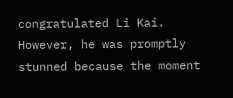congratulated Li Kai. However, he was promptly stunned because the moment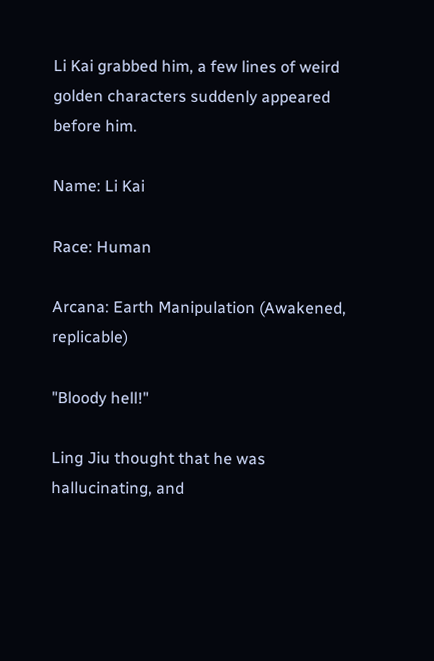Li Kai grabbed him, a few lines of weird golden characters suddenly appeared before him.

Name: Li Kai

Race: Human

Arcana: Earth Manipulation (Awakened, replicable)

"Bloody hell!"

Ling Jiu thought that he was hallucinating, and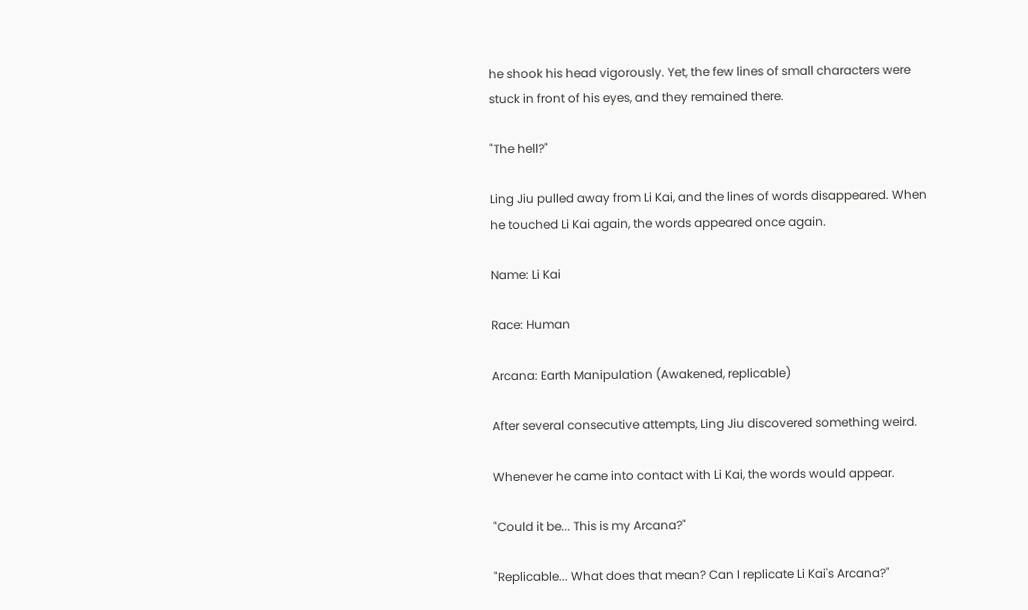he shook his head vigorously. Yet, the few lines of small characters were stuck in front of his eyes, and they remained there.

"The hell?"

Ling Jiu pulled away from Li Kai, and the lines of words disappeared. When he touched Li Kai again, the words appeared once again.

Name: Li Kai

Race: Human

Arcana: Earth Manipulation (Awakened, replicable)

After several consecutive attempts, Ling Jiu discovered something weird.

Whenever he came into contact with Li Kai, the words would appear.

"Could it be... This is my Arcana?"

"Replicable... What does that mean? Can I replicate Li Kai's Arcana?"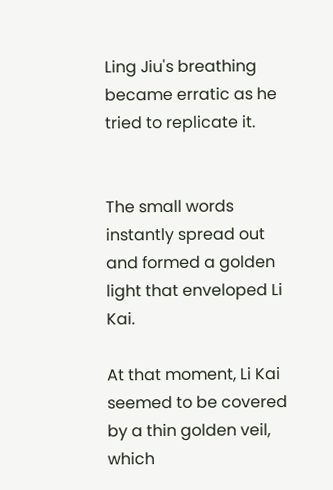Ling Jiu's breathing became erratic as he tried to replicate it.


The small words instantly spread out and formed a golden light that enveloped Li Kai.

At that moment, Li Kai seemed to be covered by a thin golden veil, which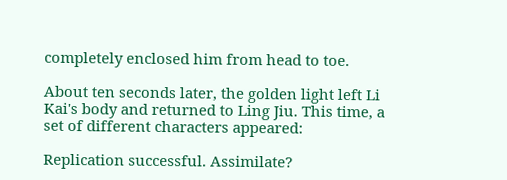completely enclosed him from head to toe.

About ten seconds later, the golden light left Li Kai's body and returned to Ling Jiu. This time, a set of different characters appeared:

Replication successful. Assimilate?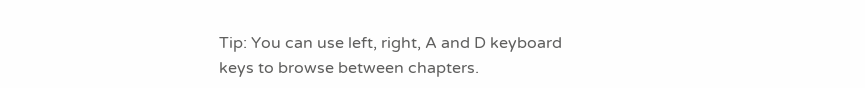Tip: You can use left, right, A and D keyboard keys to browse between chapters.